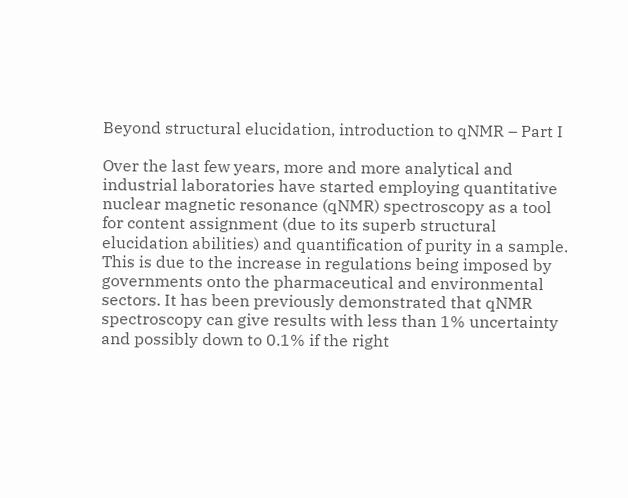Beyond structural elucidation, introduction to qNMR – Part I

Over the last few years, more and more analytical and industrial laboratories have started employing quantitative nuclear magnetic resonance (qNMR) spectroscopy as a tool for content assignment (due to its superb structural elucidation abilities) and quantification of purity in a sample. This is due to the increase in regulations being imposed by governments onto the pharmaceutical and environmental sectors. It has been previously demonstrated that qNMR spectroscopy can give results with less than 1% uncertainty and possibly down to 0.1% if the right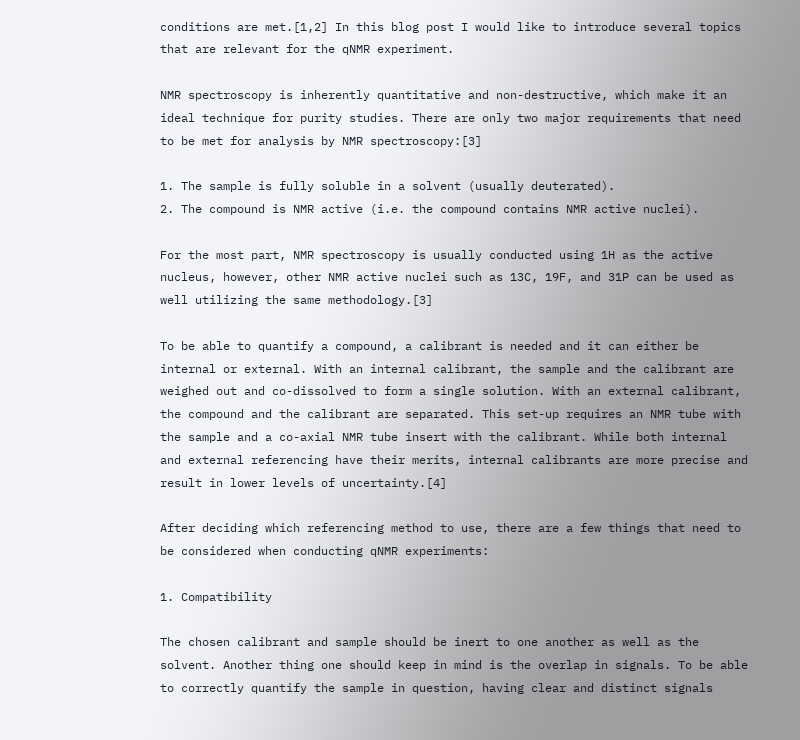conditions are met.[1,2] In this blog post I would like to introduce several topics that are relevant for the qNMR experiment.

NMR spectroscopy is inherently quantitative and non-destructive, which make it an ideal technique for purity studies. There are only two major requirements that need to be met for analysis by NMR spectroscopy:[3]

1. The sample is fully soluble in a solvent (usually deuterated).
2. The compound is NMR active (i.e. the compound contains NMR active nuclei).

For the most part, NMR spectroscopy is usually conducted using 1H as the active nucleus, however, other NMR active nuclei such as 13C, 19F, and 31P can be used as well utilizing the same methodology.[3]

To be able to quantify a compound, a calibrant is needed and it can either be internal or external. With an internal calibrant, the sample and the calibrant are weighed out and co-dissolved to form a single solution. With an external calibrant, the compound and the calibrant are separated. This set-up requires an NMR tube with the sample and a co-axial NMR tube insert with the calibrant. While both internal and external referencing have their merits, internal calibrants are more precise and result in lower levels of uncertainty.[4]

After deciding which referencing method to use, there are a few things that need to be considered when conducting qNMR experiments:

1. Compatibility

The chosen calibrant and sample should be inert to one another as well as the solvent. Another thing one should keep in mind is the overlap in signals. To be able to correctly quantify the sample in question, having clear and distinct signals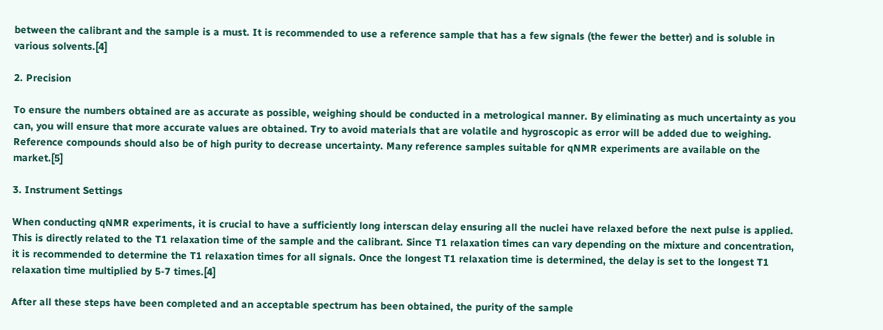between the calibrant and the sample is a must. It is recommended to use a reference sample that has a few signals (the fewer the better) and is soluble in various solvents.[4]

2. Precision

To ensure the numbers obtained are as accurate as possible, weighing should be conducted in a metrological manner. By eliminating as much uncertainty as you can, you will ensure that more accurate values are obtained. Try to avoid materials that are volatile and hygroscopic as error will be added due to weighing. Reference compounds should also be of high purity to decrease uncertainty. Many reference samples suitable for qNMR experiments are available on the market.[5]

3. Instrument Settings

When conducting qNMR experiments, it is crucial to have a sufficiently long interscan delay ensuring all the nuclei have relaxed before the next pulse is applied. This is directly related to the T1 relaxation time of the sample and the calibrant. Since T1 relaxation times can vary depending on the mixture and concentration, it is recommended to determine the T1 relaxation times for all signals. Once the longest T1 relaxation time is determined, the delay is set to the longest T1 relaxation time multiplied by 5-7 times.[4]

After all these steps have been completed and an acceptable spectrum has been obtained, the purity of the sample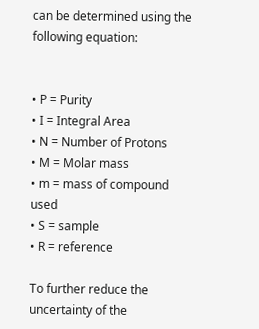can be determined using the following equation:


• P = Purity
• I = Integral Area
• N = Number of Protons
• M = Molar mass
• m = mass of compound used
• S = sample
• R = reference

To further reduce the uncertainty of the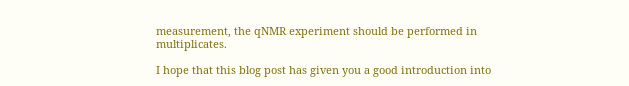measurement, the qNMR experiment should be performed in multiplicates.

I hope that this blog post has given you a good introduction into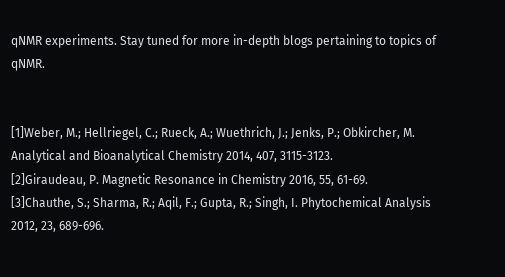qNMR experiments. Stay tuned for more in-depth blogs pertaining to topics of qNMR.


[1]Weber, M.; Hellriegel, C.; Rueck, A.; Wuethrich, J.; Jenks, P.; Obkircher, M. Analytical and Bioanalytical Chemistry 2014, 407, 3115-3123.
[2]Giraudeau, P. Magnetic Resonance in Chemistry 2016, 55, 61-69.
[3]Chauthe, S.; Sharma, R.; Aqil, F.; Gupta, R.; Singh, I. Phytochemical Analysis 2012, 23, 689-696.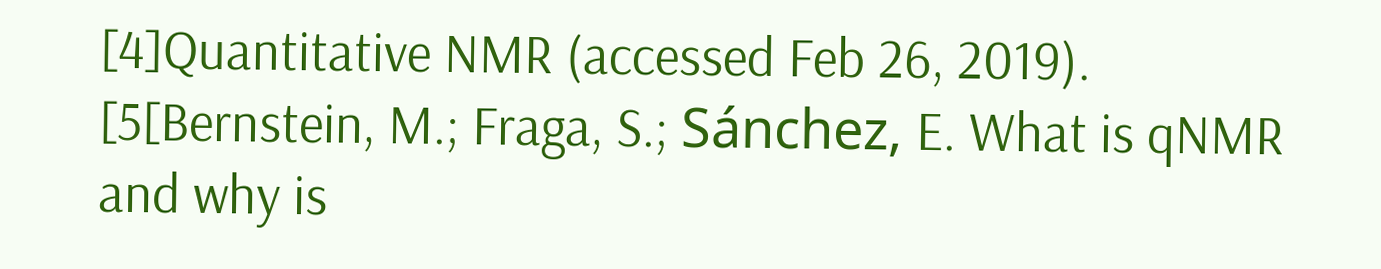[4]Quantitative NMR (accessed Feb 26, 2019).
[5[Bernstein, M.; Fraga, S.; Sánchez, E. What is qNMR and why is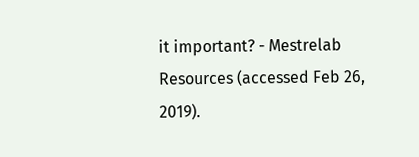it important? - Mestrelab Resources (accessed Feb 26, 2019).